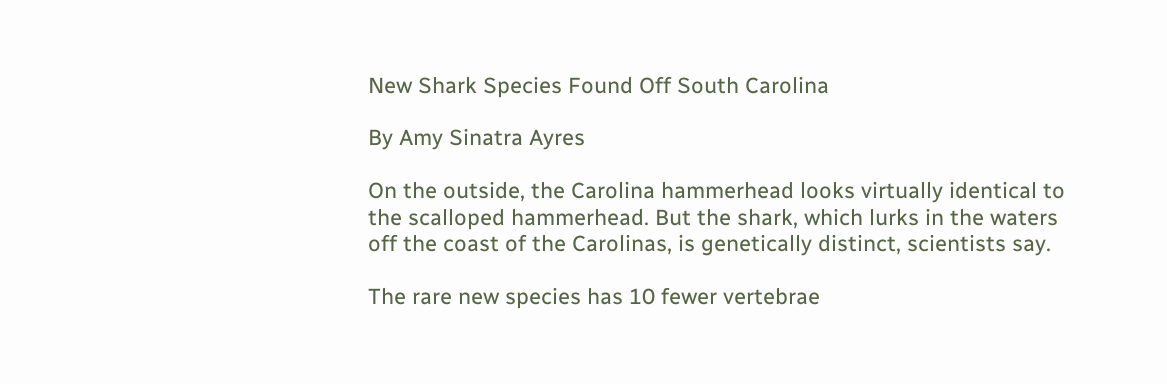New Shark Species Found Off South Carolina

By Amy Sinatra Ayres

On the outside, the Carolina hammerhead looks virtually identical to the scalloped hammerhead. But the shark, which lurks in the waters off the coast of the Carolinas, is genetically distinct, scientists say.

The rare new species has 10 fewer vertebrae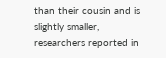than their cousin and is slightly smaller, researchers reported in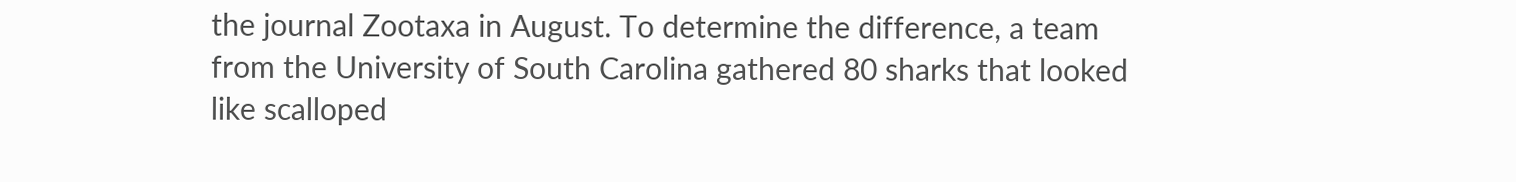the journal Zootaxa in August. To determine the difference, a team from the University of South Carolina gathered 80 sharks that looked like scalloped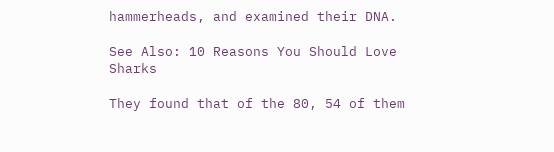hammerheads, and examined their DNA.

See Also: 10 Reasons You Should Love Sharks

They found that of the 80, 54 of them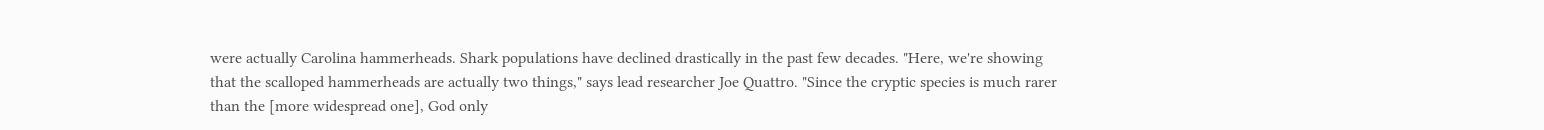were actually Carolina hammerheads. Shark populations have declined drastically in the past few decades. "Here, we're showing that the scalloped hammerheads are actually two things," says lead researcher Joe Quattro. "Since the cryptic species is much rarer than the [more widespread one], God only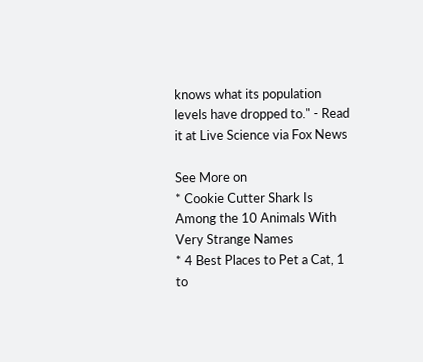knows what its population levels have dropped to." - Read it at Live Science via Fox News

See More on
* Cookie Cutter Shark Is Among the 10 Animals With Very Strange Names
* 4 Best Places to Pet a Cat, 1 to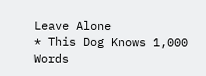Leave Alone
* This Dog Knows 1,000 Words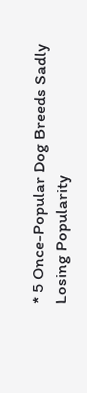* 5 Once-Popular Dog Breeds Sadly Losing Popularity